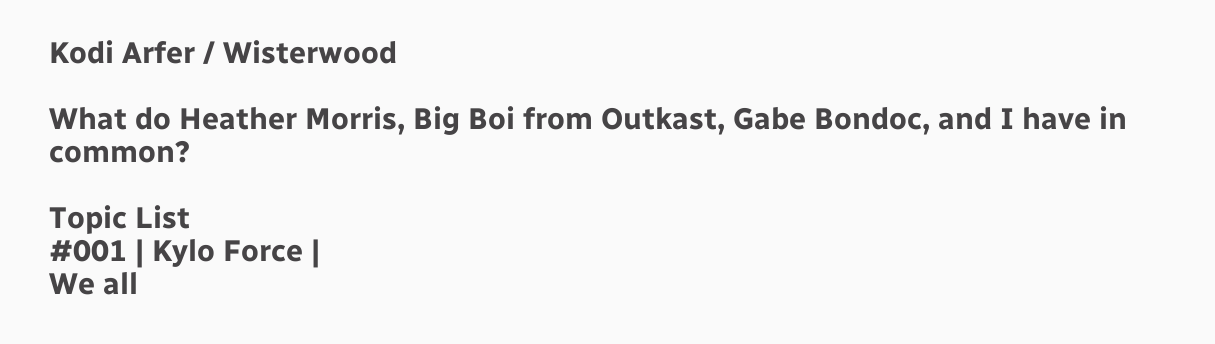Kodi Arfer / Wisterwood

What do Heather Morris, Big Boi from Outkast, Gabe Bondoc, and I have in common?

Topic List
#001 | Kylo Force |
We all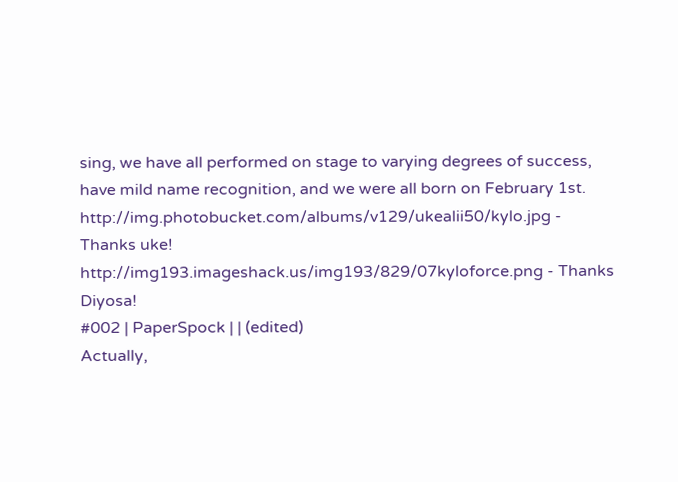sing, we have all performed on stage to varying degrees of success, have mild name recognition, and we were all born on February 1st.
http://img.photobucket.com/albums/v129/ukealii50/kylo.jpg - Thanks uke!
http://img193.imageshack.us/img193/829/07kyloforce.png - Thanks Diyosa!
#002 | PaperSpock | | (edited)
Actually,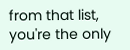from that list, you're the only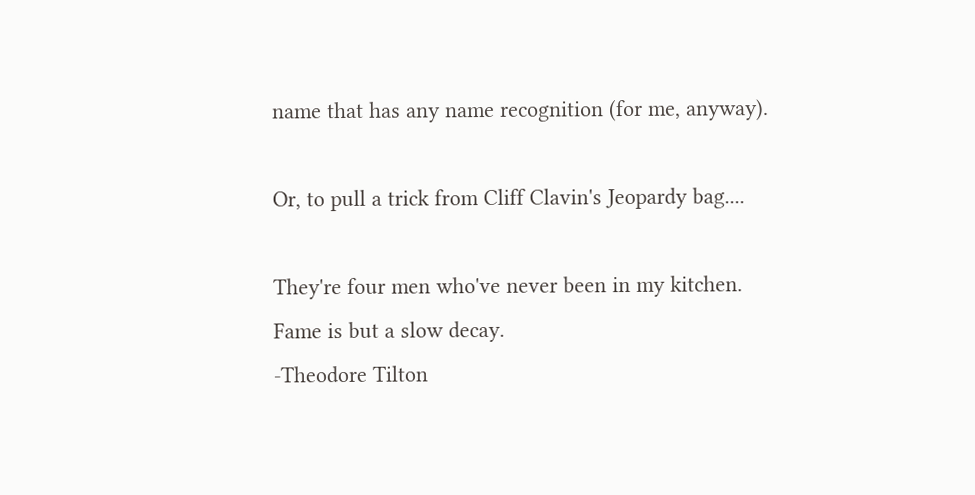name that has any name recognition (for me, anyway).

Or, to pull a trick from Cliff Clavin's Jeopardy bag....

They're four men who've never been in my kitchen.
Fame is but a slow decay.
-Theodore Tilton